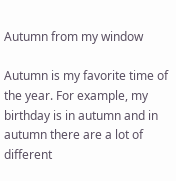Autumn from my window

Autumn is my favorite time of the year. For example, my birthday is in autumn and in autumn there are a lot of different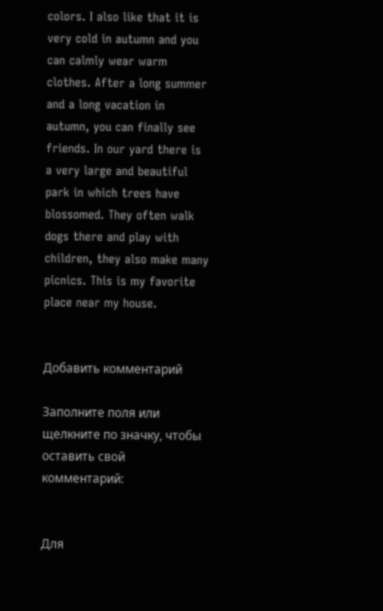colors. I also like that it is very cold in autumn and you can calmly wear warm clothes. After a long summer and a long vacation in autumn, you can finally see friends. In our yard there is a very large and beautiful park in which trees have blossomed. They often walk dogs there and play with children, they also make many picnics. This is my favorite place near my house.


Добавить комментарий

Заполните поля или щелкните по значку, чтобы оставить свой комментарий:


Для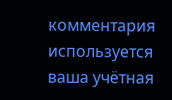комментария используется ваша учётная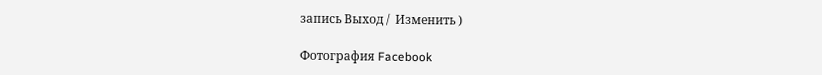запись Выход /  Изменить )

Фотография Facebook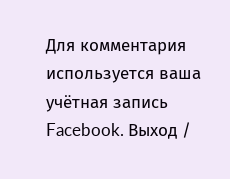Для комментария используется ваша учётная запись Facebook. Выход /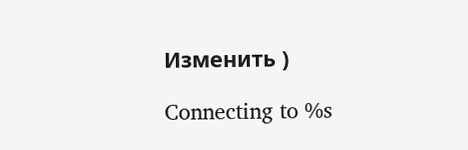Изменить )

Connecting to %s